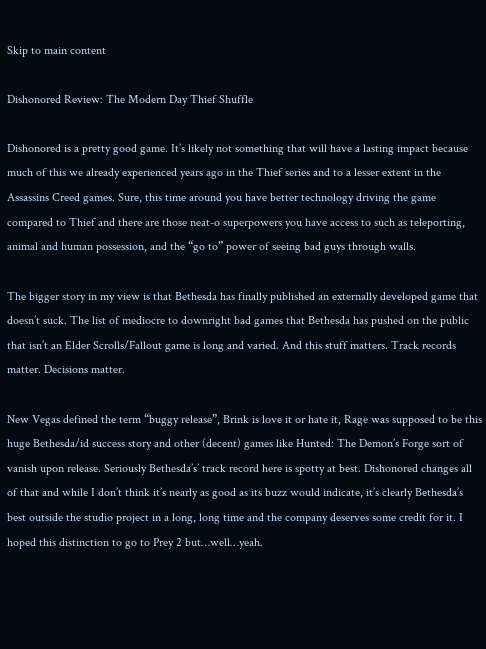Skip to main content

Dishonored Review: The Modern Day Thief Shuffle

Dishonored is a pretty good game. It’s likely not something that will have a lasting impact because much of this we already experienced years ago in the Thief series and to a lesser extent in the Assassins Creed games. Sure, this time around you have better technology driving the game compared to Thief and there are those neat-o superpowers you have access to such as teleporting, animal and human possession, and the “go to” power of seeing bad guys through walls.

The bigger story in my view is that Bethesda has finally published an externally developed game that doesn’t suck. The list of mediocre to downright bad games that Bethesda has pushed on the public that isn’t an Elder Scrolls/Fallout game is long and varied. And this stuff matters. Track records matter. Decisions matter.

New Vegas defined the term “buggy release”, Brink is love it or hate it, Rage was supposed to be this huge Bethesda/id success story and other (decent) games like Hunted: The Demon’s Forge sort of vanish upon release. Seriously Bethesda’s’ track record here is spotty at best. Dishonored changes all of that and while I don’t think it’s nearly as good as its buzz would indicate, it’s clearly Bethesda’s best outside the studio project in a long, long time and the company deserves some credit for it. I hoped this distinction to go to Prey 2 but…well…yeah.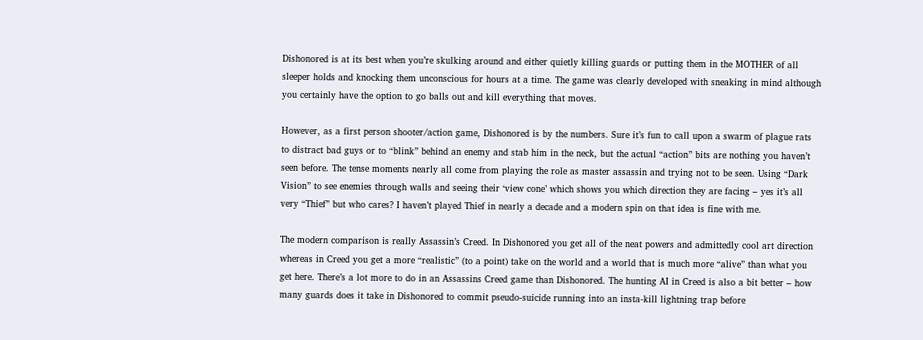Dishonored is at its best when you’re skulking around and either quietly killing guards or putting them in the MOTHER of all sleeper holds and knocking them unconscious for hours at a time. The game was clearly developed with sneaking in mind although you certainly have the option to go balls out and kill everything that moves.

However, as a first person shooter/action game, Dishonored is by the numbers. Sure it’s fun to call upon a swarm of plague rats to distract bad guys or to “blink” behind an enemy and stab him in the neck, but the actual “action” bits are nothing you haven’t seen before. The tense moments nearly all come from playing the role as master assassin and trying not to be seen. Using “Dark Vision” to see enemies through walls and seeing their ‘view cone’ which shows you which direction they are facing – yes it’s all very “Thief” but who cares? I haven’t played Thief in nearly a decade and a modern spin on that idea is fine with me.

The modern comparison is really Assassin’s Creed. In Dishonored you get all of the neat powers and admittedly cool art direction whereas in Creed you get a more “realistic” (to a point) take on the world and a world that is much more “alive” than what you get here. There’s a lot more to do in an Assassins Creed game than Dishonored. The hunting AI in Creed is also a bit better – how many guards does it take in Dishonored to commit pseudo-suicide running into an insta-kill lightning trap before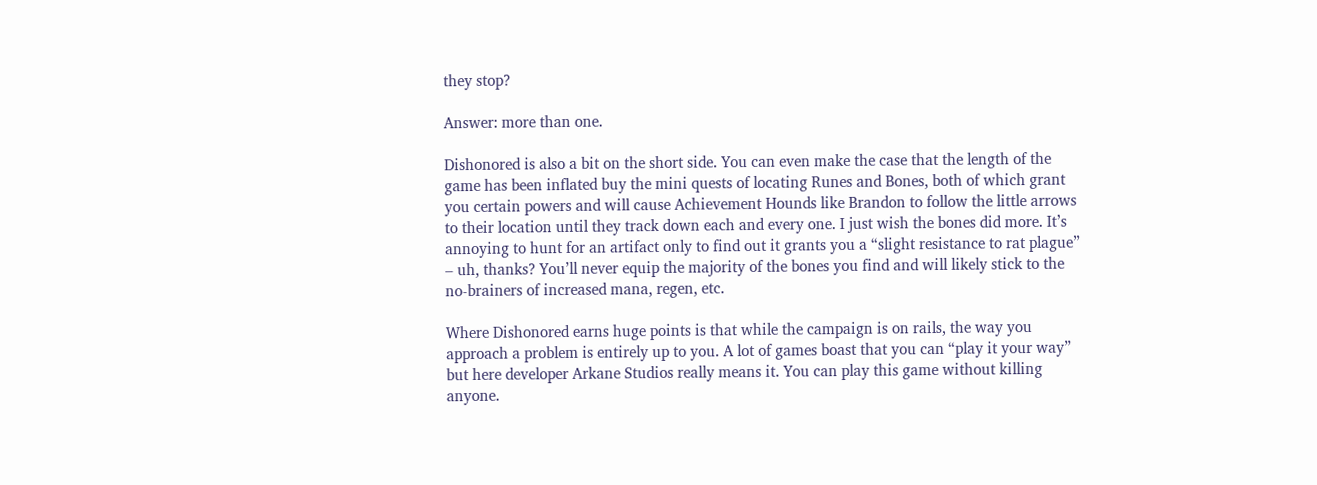they stop?

Answer: more than one.

Dishonored is also a bit on the short side. You can even make the case that the length of the game has been inflated buy the mini quests of locating Runes and Bones, both of which grant you certain powers and will cause Achievement Hounds like Brandon to follow the little arrows to their location until they track down each and every one. I just wish the bones did more. It’s annoying to hunt for an artifact only to find out it grants you a “slight resistance to rat plague” – uh, thanks? You’ll never equip the majority of the bones you find and will likely stick to the no-brainers of increased mana, regen, etc.

Where Dishonored earns huge points is that while the campaign is on rails, the way you approach a problem is entirely up to you. A lot of games boast that you can “play it your way” but here developer Arkane Studios really means it. You can play this game without killing anyone.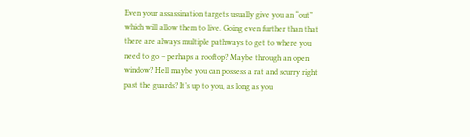Even your assassination targets usually give you an “out” which will allow them to live. Going even further than that there are always multiple pathways to get to where you need to go – perhaps a rooftop? Maybe through an open window? Hell maybe you can possess a rat and scurry right past the guards? It’s up to you, as long as you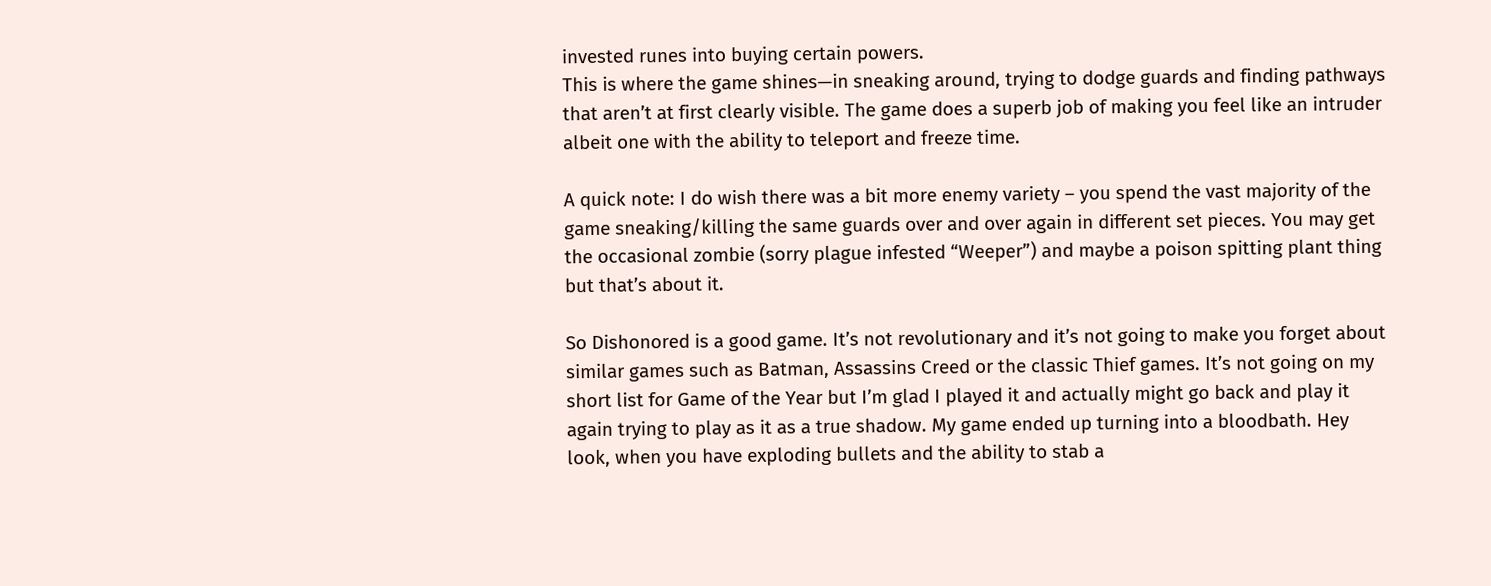invested runes into buying certain powers.
This is where the game shines—in sneaking around, trying to dodge guards and finding pathways that aren’t at first clearly visible. The game does a superb job of making you feel like an intruder albeit one with the ability to teleport and freeze time.

A quick note: I do wish there was a bit more enemy variety – you spend the vast majority of the game sneaking/killing the same guards over and over again in different set pieces. You may get the occasional zombie (sorry plague infested “Weeper”) and maybe a poison spitting plant thing but that’s about it.

So Dishonored is a good game. It’s not revolutionary and it’s not going to make you forget about similar games such as Batman, Assassins Creed or the classic Thief games. It’s not going on my short list for Game of the Year but I’m glad I played it and actually might go back and play it again trying to play as it as a true shadow. My game ended up turning into a bloodbath. Hey look, when you have exploding bullets and the ability to stab a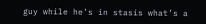guy while he’s in stasis what’s a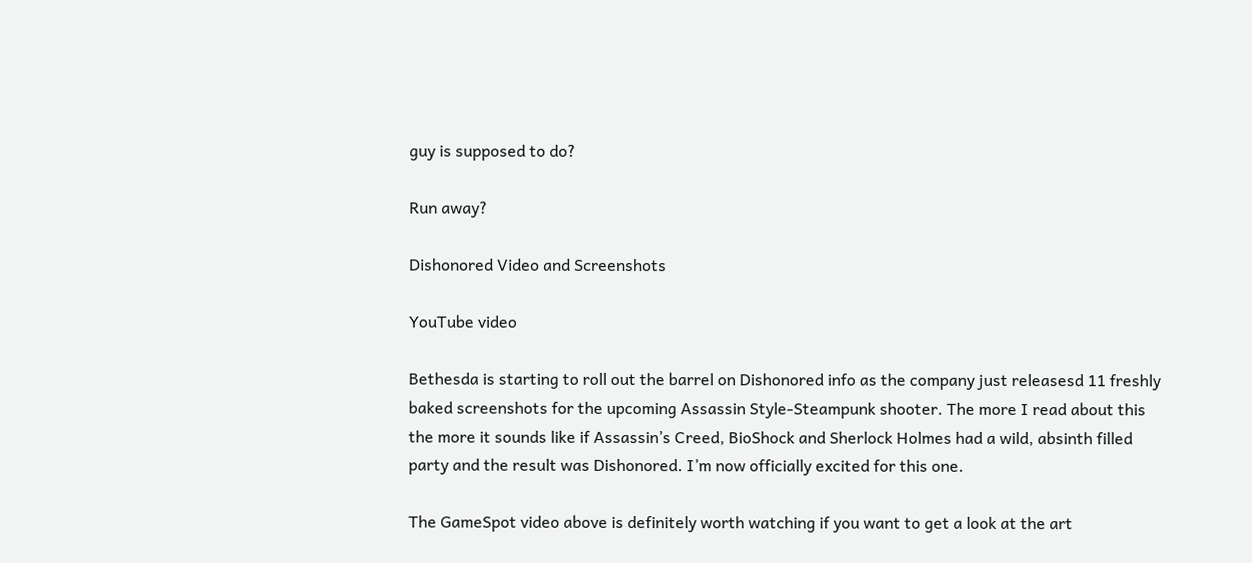guy is supposed to do?

Run away?

Dishonored Video and Screenshots

YouTube video

Bethesda is starting to roll out the barrel on Dishonored info as the company just releasesd 11 freshly baked screenshots for the upcoming Assassin Style-Steampunk shooter. The more I read about this the more it sounds like if Assassin’s Creed, BioShock and Sherlock Holmes had a wild, absinth filled party and the result was Dishonored. I’m now officially excited for this one.

The GameSpot video above is definitely worth watching if you want to get a look at the art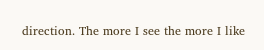direction. The more I see the more I like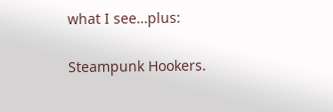what I see…plus:

Steampunk Hookers.